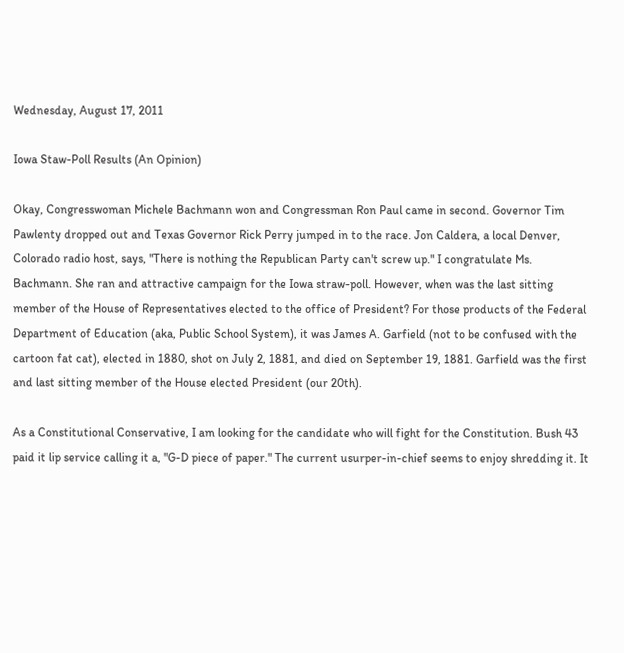Wednesday, August 17, 2011

Iowa Staw-Poll Results (An Opinion)

Okay, Congresswoman Michele Bachmann won and Congressman Ron Paul came in second. Governor Tim Pawlenty dropped out and Texas Governor Rick Perry jumped in to the race. Jon Caldera, a local Denver, Colorado radio host, says, "There is nothing the Republican Party can't screw up." I congratulate Ms. Bachmann. She ran and attractive campaign for the Iowa straw-poll. However, when was the last sitting member of the House of Representatives elected to the office of President? For those products of the Federal Department of Education (aka, Public School System), it was James A. Garfield (not to be confused with the cartoon fat cat), elected in 1880, shot on July 2, 1881, and died on September 19, 1881. Garfield was the first and last sitting member of the House elected President (our 20th).

As a Constitutional Conservative, I am looking for the candidate who will fight for the Constitution. Bush 43 paid it lip service calling it a, "G-D piece of paper." The current usurper-in-chief seems to enjoy shredding it. It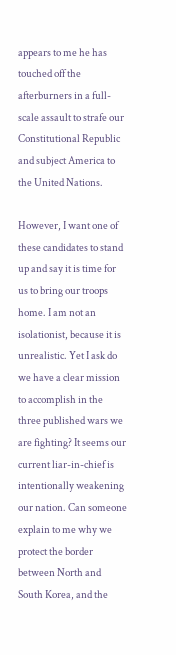appears to me he has touched off the afterburners in a full-scale assault to strafe our Constitutional Republic and subject America to the United Nations.

However, I want one of these candidates to stand up and say it is time for us to bring our troops home. I am not an isolationist, because it is unrealistic. Yet I ask do we have a clear mission to accomplish in the three published wars we are fighting? It seems our current liar-in-chief is intentionally weakening our nation. Can someone explain to me why we protect the border between North and South Korea, and the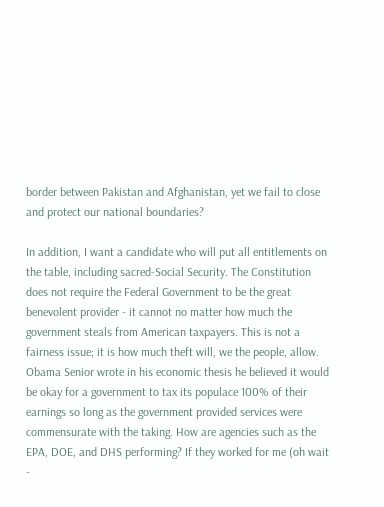border between Pakistan and Afghanistan, yet we fail to close and protect our national boundaries?

In addition, I want a candidate who will put all entitlements on the table, including sacred-Social Security. The Constitution does not require the Federal Government to be the great benevolent provider - it cannot no matter how much the government steals from American taxpayers. This is not a fairness issue; it is how much theft will, we the people, allow. Obama Senior wrote in his economic thesis he believed it would be okay for a government to tax its populace 100% of their earnings so long as the government provided services were commensurate with the taking. How are agencies such as the EPA, DOE, and DHS performing? If they worked for me (oh wait -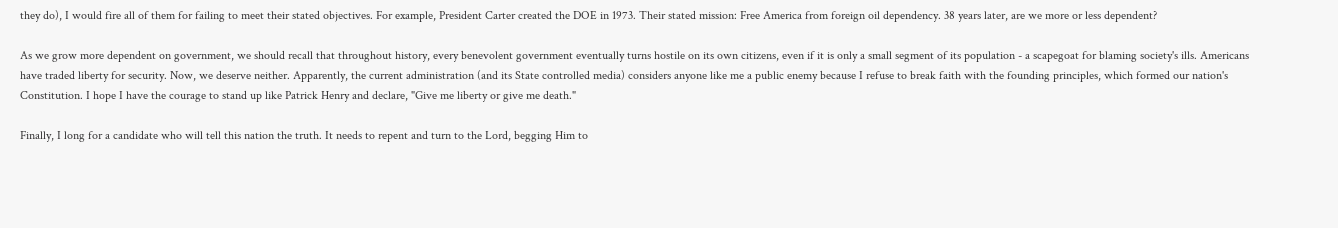they do), I would fire all of them for failing to meet their stated objectives. For example, President Carter created the DOE in 1973. Their stated mission: Free America from foreign oil dependency. 38 years later, are we more or less dependent?

As we grow more dependent on government, we should recall that throughout history, every benevolent government eventually turns hostile on its own citizens, even if it is only a small segment of its population - a scapegoat for blaming society's ills. Americans have traded liberty for security. Now, we deserve neither. Apparently, the current administration (and its State controlled media) considers anyone like me a public enemy because I refuse to break faith with the founding principles, which formed our nation's Constitution. I hope I have the courage to stand up like Patrick Henry and declare, "Give me liberty or give me death."

Finally, I long for a candidate who will tell this nation the truth. It needs to repent and turn to the Lord, begging Him to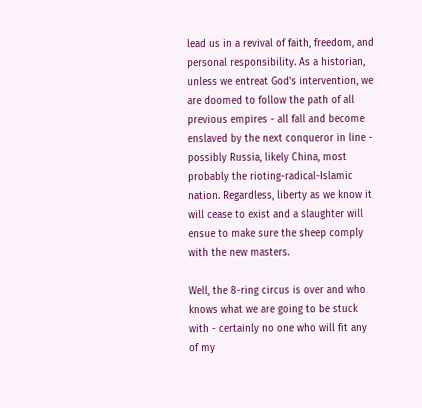lead us in a revival of faith, freedom, and personal responsibility. As a historian, unless we entreat God's intervention, we are doomed to follow the path of all previous empires - all fall and become enslaved by the next conqueror in line - possibly Russia, likely China, most probably the rioting-radical-Islamic nation. Regardless, liberty as we know it will cease to exist and a slaughter will ensue to make sure the sheep comply with the new masters.

Well, the 8-ring circus is over and who knows what we are going to be stuck with - certainly no one who will fit any of my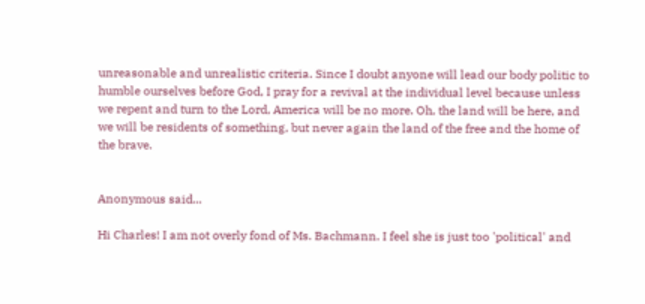unreasonable and unrealistic criteria. Since I doubt anyone will lead our body politic to humble ourselves before God, I pray for a revival at the individual level because unless we repent and turn to the Lord, America will be no more. Oh, the land will be here, and we will be residents of something, but never again the land of the free and the home of the brave.


Anonymous said...

Hi Charles! I am not overly fond of Ms. Bachmann. I feel she is just too 'political' and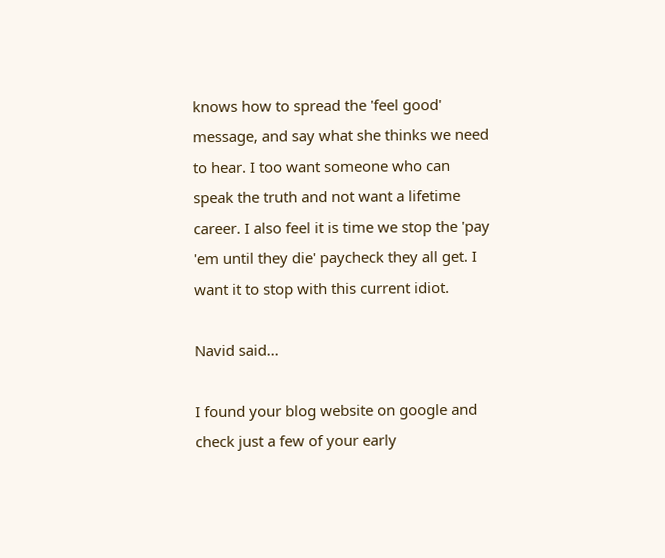knows how to spread the 'feel good' message, and say what she thinks we need to hear. I too want someone who can speak the truth and not want a lifetime career. I also feel it is time we stop the 'pay 'em until they die' paycheck they all get. I want it to stop with this current idiot.

Navid said...

I found your blog website on google and check just a few of your early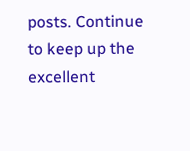posts. Continue to keep up the excellent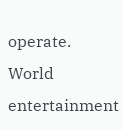operate.
World entertainment